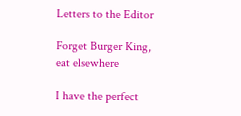Letters to the Editor

Forget Burger King, eat elsewhere

I have the perfect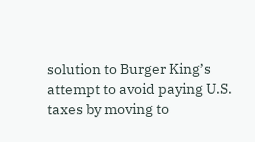solution to Burger King’s attempt to avoid paying U.S. taxes by moving to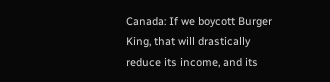Canada: If we boycott Burger King, that will drastically reduce its income, and its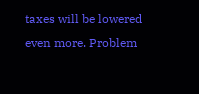taxes will be lowered even more. Problem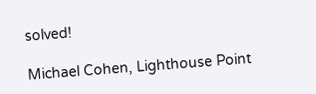solved!

Michael Cohen, Lighthouse Point